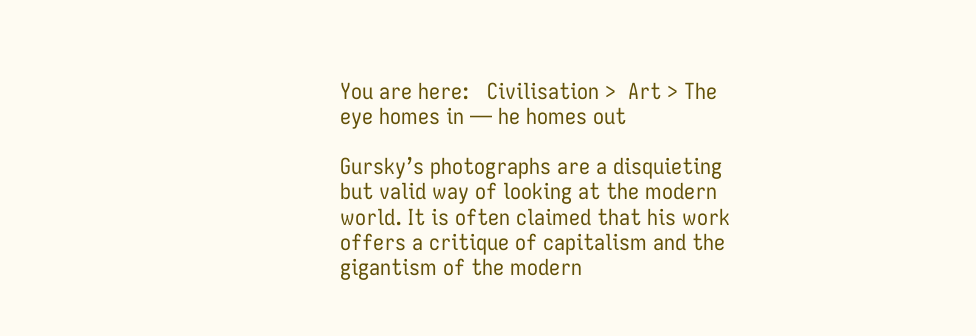You are here:   Civilisation >  Art > The eye homes in — he homes out

Gursky’s photographs are a disquieting but valid way of looking at the modern world. It is often claimed that his work offers a critique of capitalism and the gigantism of the modern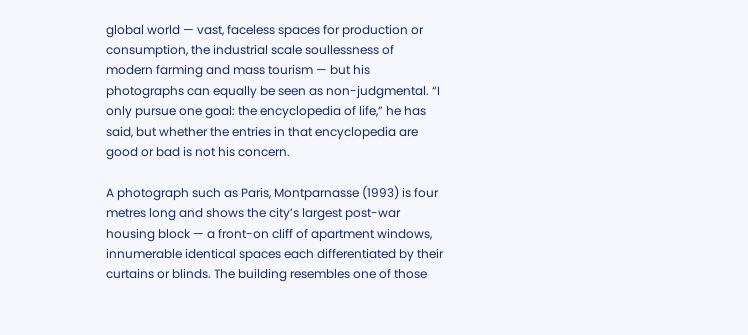global world — vast, faceless spaces for production or consumption, the industrial scale soullessness of modern farming and mass tourism — but his photographs can equally be seen as non-judgmental. “I only pursue one goal: the encyclopedia of life,” he has said, but whether the entries in that encyclopedia are good or bad is not his concern.

A photograph such as Paris, Montparnasse (1993) is four metres long and shows the city’s largest post-war housing block — a front-on cliff of apartment windows, innumerable identical spaces each differentiated by their curtains or blinds. The building resembles one of those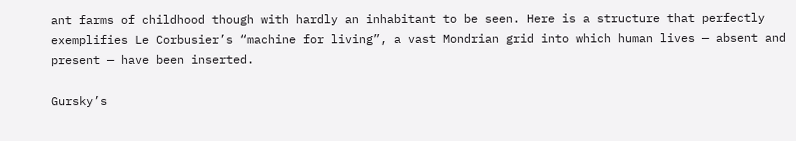ant farms of childhood though with hardly an inhabitant to be seen. Here is a structure that perfectly exemplifies Le Corbusier’s “machine for living”, a vast Mondrian grid into which human lives — absent and present — have been inserted.

Gursky’s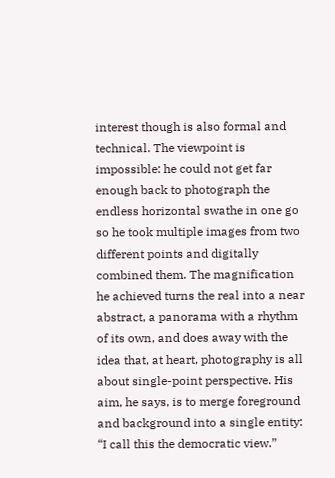interest though is also formal and technical. The viewpoint is impossible: he could not get far enough back to photograph the endless horizontal swathe in one go so he took multiple images from two different points and digitally combined them. The magnification he achieved turns the real into a near abstract, a panorama with a rhythm of its own, and does away with the idea that, at heart, photography is all about single-point perspective. His aim, he says, is to merge foreground and background into a single entity: “I call this the democratic view.”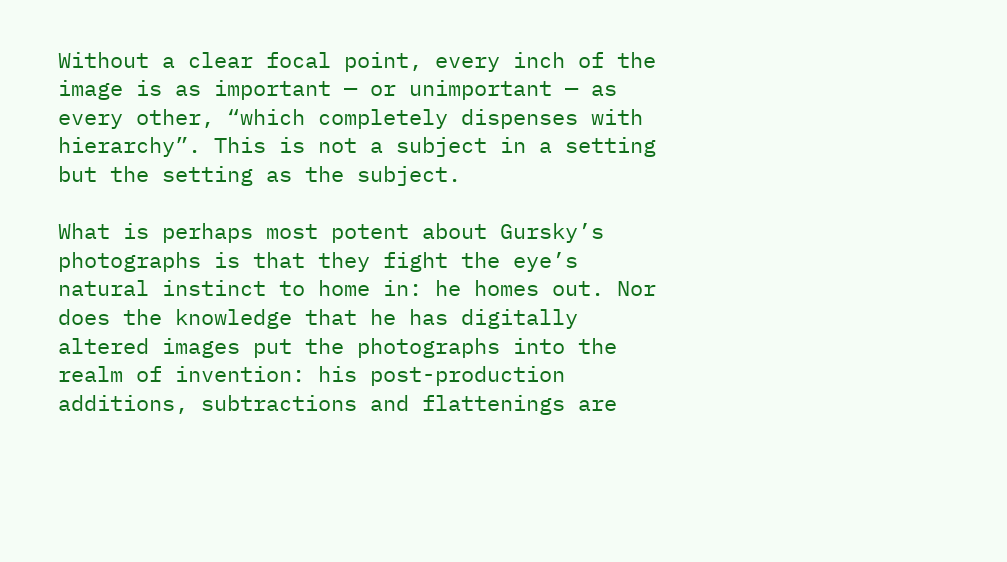Without a clear focal point, every inch of the image is as important — or unimportant — as every other, “which completely dispenses with hierarchy”. This is not a subject in a setting but the setting as the subject.

What is perhaps most potent about Gursky’s photographs is that they fight the eye’s natural instinct to home in: he homes out. Nor does the knowledge that he has digitally altered images put the photographs into the realm of invention: his post-production additions, subtractions and flattenings are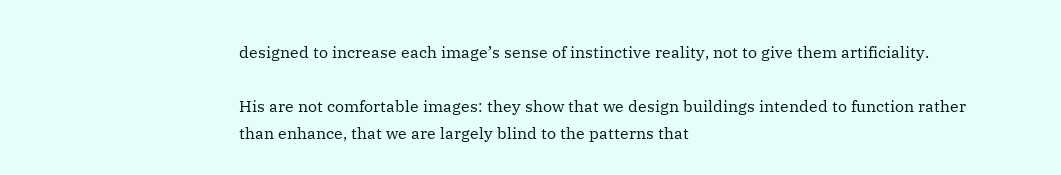designed to increase each image’s sense of instinctive reality, not to give them artificiality.

His are not comfortable images: they show that we design buildings intended to function rather than enhance, that we are largely blind to the patterns that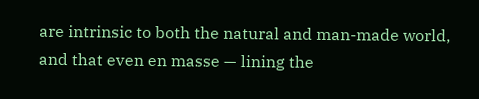are intrinsic to both the natural and man-made world, and that even en masse — lining the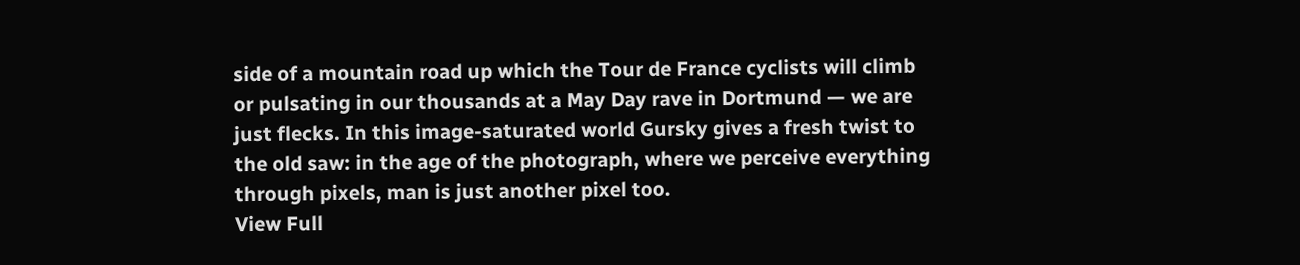side of a mountain road up which the Tour de France cyclists will climb or pulsating in our thousands at a May Day rave in Dortmund — we are just flecks. In this image-saturated world Gursky gives a fresh twist to the old saw: in the age of the photograph, where we perceive everything through pixels, man is just another pixel too.
View Full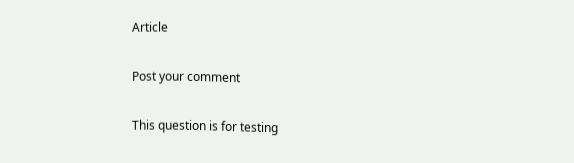Article

Post your comment

This question is for testing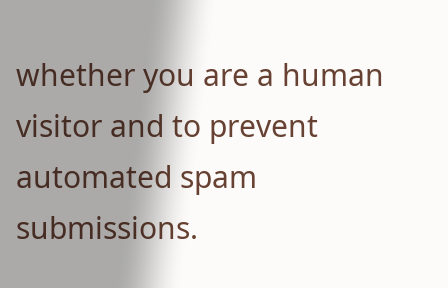whether you are a human visitor and to prevent automated spam submissions.